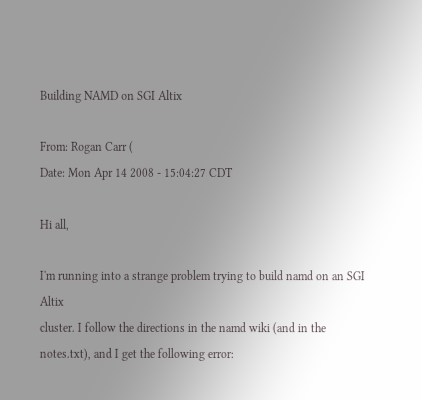Building NAMD on SGI Altix

From: Rogan Carr (
Date: Mon Apr 14 2008 - 15:04:27 CDT

Hi all,

I'm running into a strange problem trying to build namd on an SGI Altix
cluster. I follow the directions in the namd wiki (and in the
notes.txt), and I get the following error: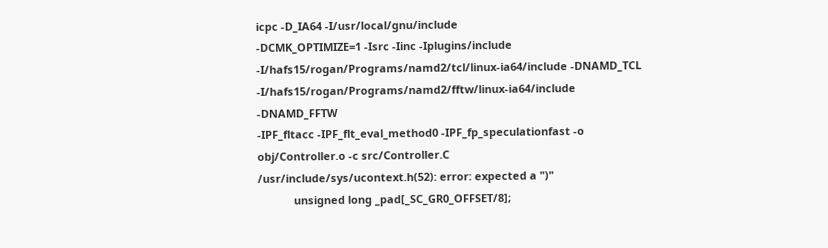icpc -D_IA64 -I/usr/local/gnu/include
-DCMK_OPTIMIZE=1 -Isrc -Iinc -Iplugins/include
-I/hafs15/rogan/Programs/namd2/tcl/linux-ia64/include -DNAMD_TCL
-I/hafs15/rogan/Programs/namd2/fftw/linux-ia64/include -DNAMD_FFTW
-IPF_fltacc -IPF_flt_eval_method0 -IPF_fp_speculationfast -o
obj/Controller.o -c src/Controller.C
/usr/include/sys/ucontext.h(52): error: expected a ")"
            unsigned long _pad[_SC_GR0_OFFSET/8];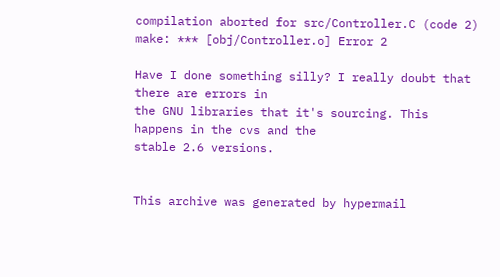compilation aborted for src/Controller.C (code 2)
make: *** [obj/Controller.o] Error 2

Have I done something silly? I really doubt that there are errors in
the GNU libraries that it's sourcing. This happens in the cvs and the
stable 2.6 versions.


This archive was generated by hypermail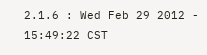2.1.6 : Wed Feb 29 2012 - 15:49:22 CST